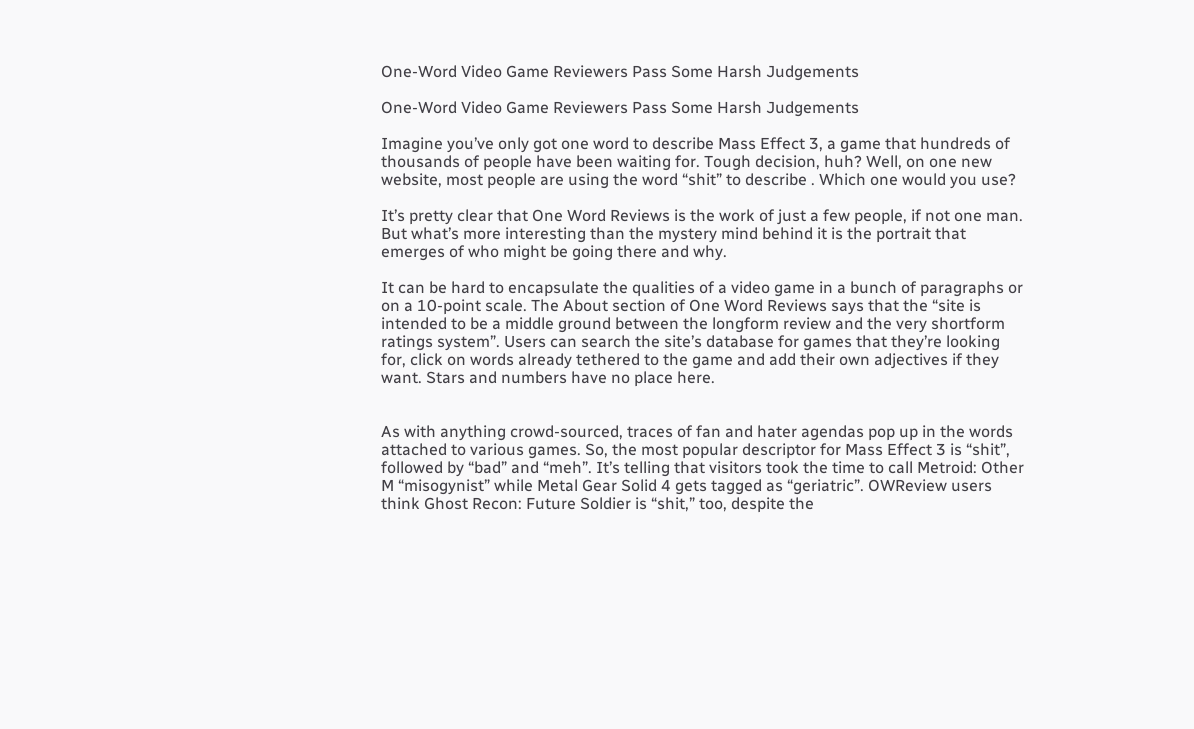One-Word Video Game Reviewers Pass Some Harsh Judgements

One-Word Video Game Reviewers Pass Some Harsh Judgements

Imagine you’ve only got one word to describe Mass Effect 3, a game that hundreds of thousands of people have been waiting for. Tough decision, huh? Well, on one new website, most people are using the word “shit” to describe . Which one would you use?

It’s pretty clear that One Word Reviews is the work of just a few people, if not one man. But what’s more interesting than the mystery mind behind it is the portrait that emerges of who might be going there and why.

It can be hard to encapsulate the qualities of a video game in a bunch of paragraphs or on a 10-point scale. The About section of One Word Reviews says that the “site is intended to be a middle ground between the longform review and the very shortform ratings system”. Users can search the site’s database for games that they’re looking for, click on words already tethered to the game and add their own adjectives if they want. Stars and numbers have no place here.


As with anything crowd-sourced, traces of fan and hater agendas pop up in the words attached to various games. So, the most popular descriptor for Mass Effect 3 is “shit”, followed by “bad” and “meh”. It’s telling that visitors took the time to call Metroid: Other M “misogynist” while Metal Gear Solid 4 gets tagged as “geriatric”. OWReview users think Ghost Recon: Future Soldier is “shit,” too, despite the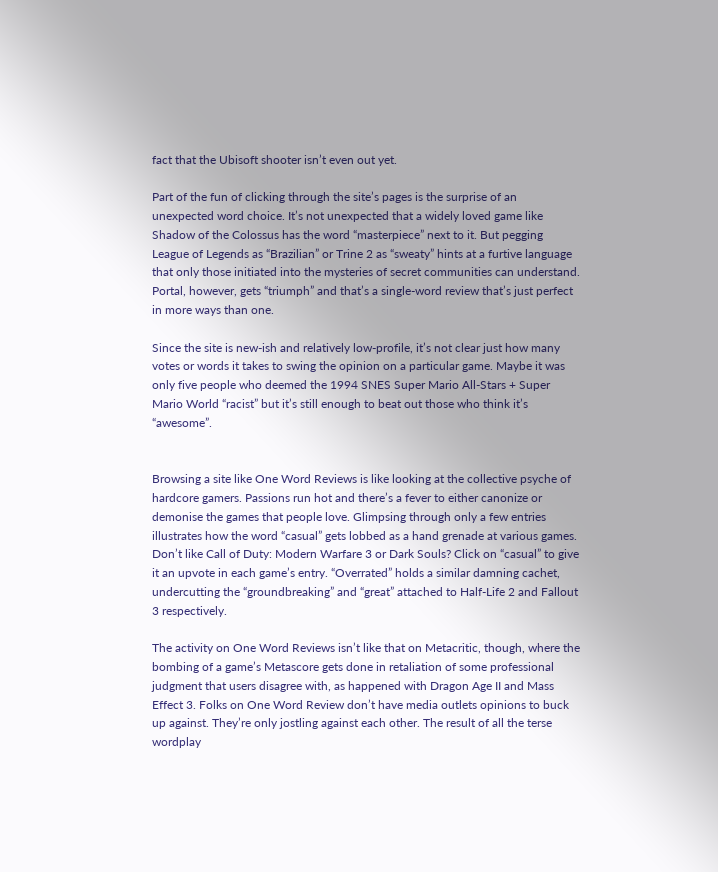fact that the Ubisoft shooter isn’t even out yet.

Part of the fun of clicking through the site’s pages is the surprise of an unexpected word choice. It’s not unexpected that a widely loved game like Shadow of the Colossus has the word “masterpiece” next to it. But pegging League of Legends as “Brazilian” or Trine 2 as “sweaty” hints at a furtive language that only those initiated into the mysteries of secret communities can understand. Portal, however, gets “triumph” and that’s a single-word review that’s just perfect in more ways than one.

Since the site is new-ish and relatively low-profile, it’s not clear just how many votes or words it takes to swing the opinion on a particular game. Maybe it was only five people who deemed the 1994 SNES Super Mario All-Stars + Super Mario World “racist” but it’s still enough to beat out those who think it’s “awesome”.


Browsing a site like One Word Reviews is like looking at the collective psyche of hardcore gamers. Passions run hot and there’s a fever to either canonize or demonise the games that people love. Glimpsing through only a few entries illustrates how the word “casual” gets lobbed as a hand grenade at various games. Don’t like Call of Duty: Modern Warfare 3 or Dark Souls? Click on “casual” to give it an upvote in each game’s entry. “Overrated” holds a similar damning cachet, undercutting the “groundbreaking” and “great” attached to Half-Life 2 and Fallout 3 respectively.

The activity on One Word Reviews isn’t like that on Metacritic, though, where the bombing of a game’s Metascore gets done in retaliation of some professional judgment that users disagree with, as happened with Dragon Age II and Mass Effect 3. Folks on One Word Review don’t have media outlets opinions to buck up against. They’re only jostling against each other. The result of all the terse wordplay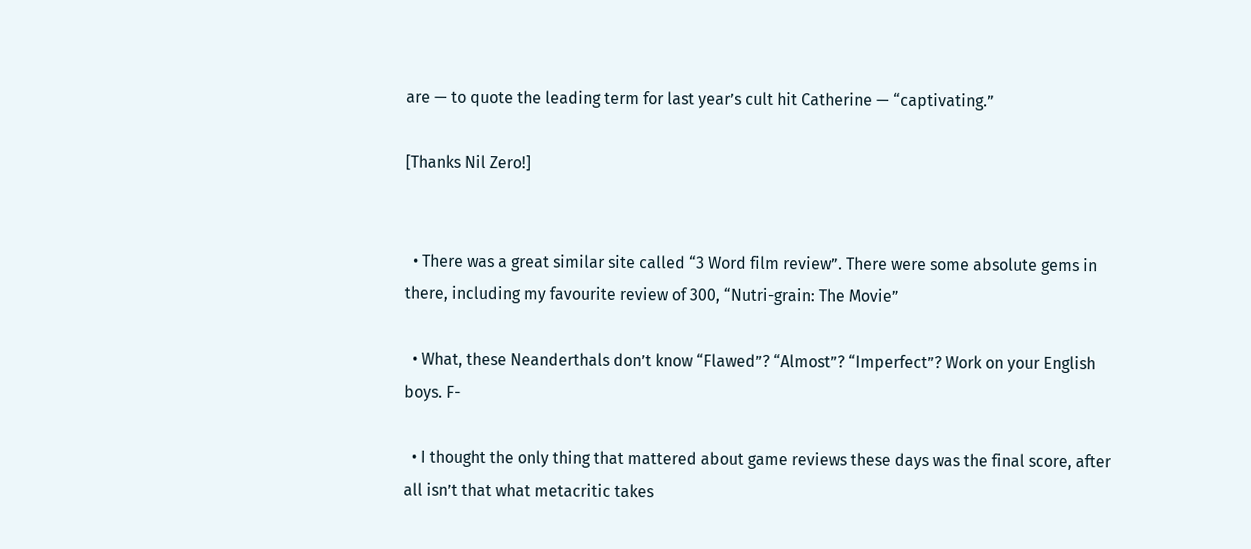are — to quote the leading term for last year’s cult hit Catherine — “captivating.”

[Thanks Nil Zero!]


  • There was a great similar site called “3 Word film review”. There were some absolute gems in there, including my favourite review of 300, “Nutri-grain: The Movie”

  • What, these Neanderthals don’t know “Flawed”? “Almost”? “Imperfect”? Work on your English boys. F-

  • I thought the only thing that mattered about game reviews these days was the final score, after all isn’t that what metacritic takes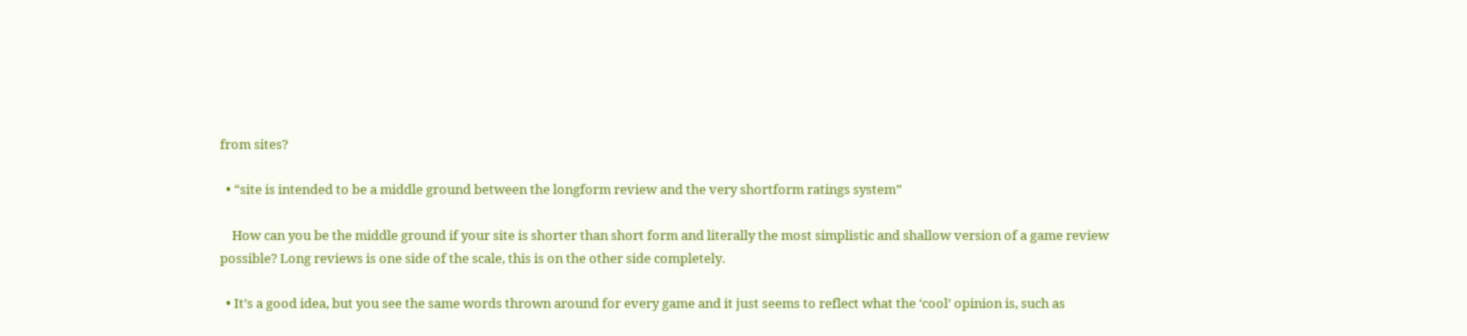from sites?

  • “site is intended to be a middle ground between the longform review and the very shortform ratings system”

    How can you be the middle ground if your site is shorter than short form and literally the most simplistic and shallow version of a game review possible? Long reviews is one side of the scale, this is on the other side completely.

  • It’s a good idea, but you see the same words thrown around for every game and it just seems to reflect what the ‘cool’ opinion is, such as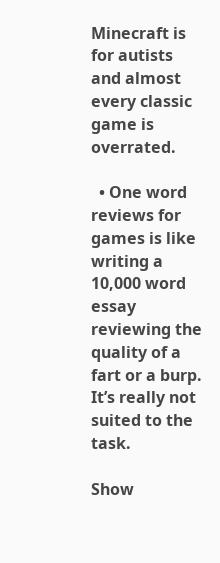Minecraft is for autists and almost every classic game is overrated.

  • One word reviews for games is like writing a 10,000 word essay reviewing the quality of a fart or a burp. It’s really not suited to the task.

Show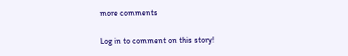more comments

Log in to comment on this story!